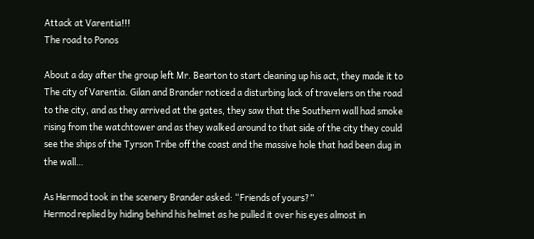Attack at Varentia!!!
The road to Ponos

About a day after the group left Mr. Bearton to start cleaning up his act, they made it to The city of Varentia. Gilan and Brander noticed a disturbing lack of travelers on the road to the city, and as they arrived at the gates, they saw that the Southern wall had smoke rising from the watchtower and as they walked around to that side of the city they could see the ships of the Tyrson Tribe off the coast and the massive hole that had been dug in the wall…

As Hermod took in the scenery Brander asked: “Friends of yours?”
Hermod replied by hiding behind his helmet as he pulled it over his eyes almost in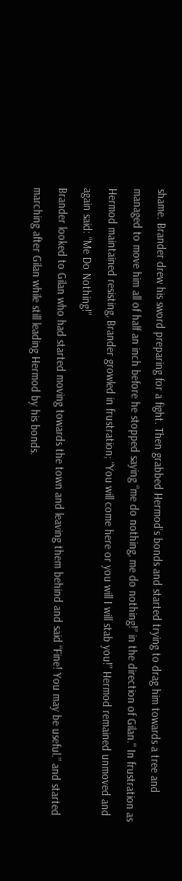shame. Brander drew his sword preparing for a fight. Then grabbed Hermod’s bonds and started trying to drag him towards a tree and managed to move him all of half an inch before he stopped saying “me do nothing, me do nothing!” in the direction of Gilan." In frustration as Hermod maintained resisting, Brander growled in frustration; “You will come here or you will I will stab you!” Hermod remained unmoved and again said: “Me Do Nothing!”
Brander looked to Gilan who had started moving towards the town and leaving them behind and said “Fine! You may be useful.” and started marching after Gilan while still leading Hermod by his bonds.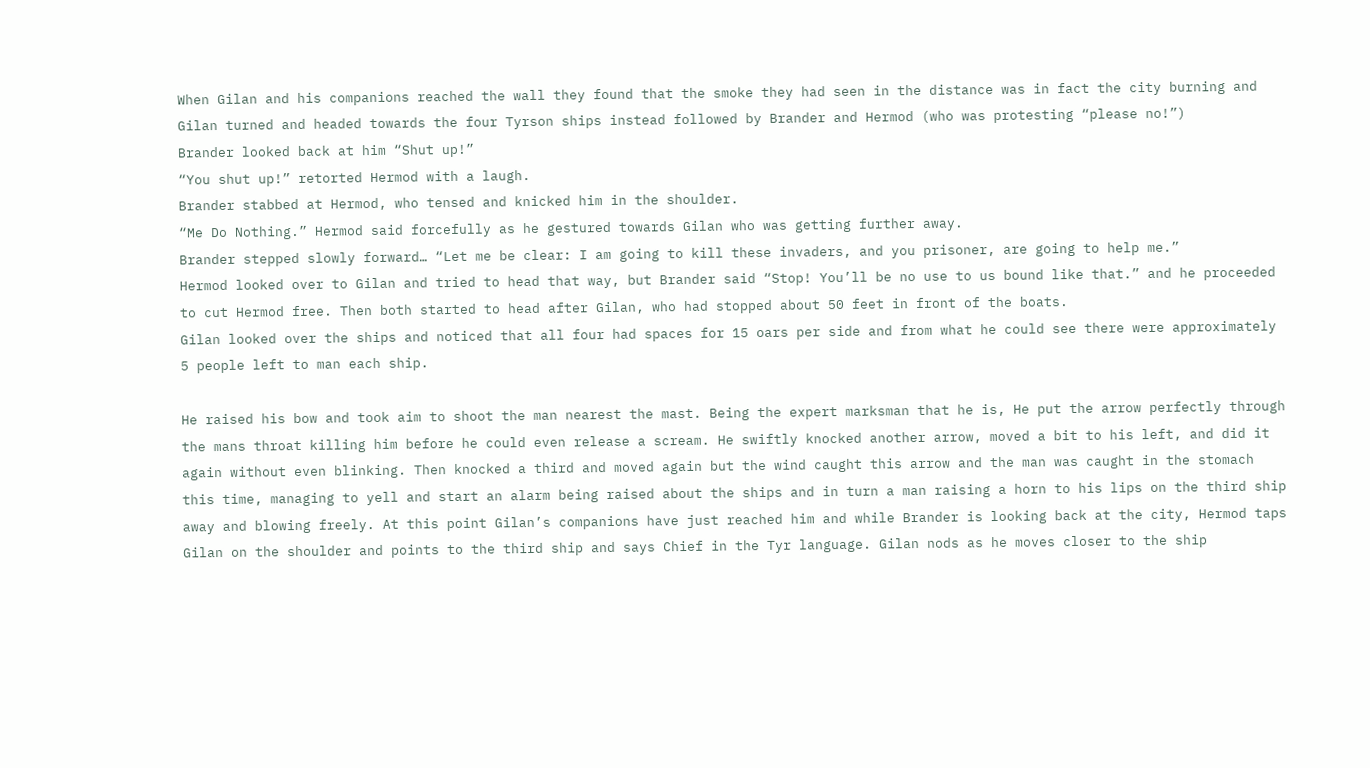When Gilan and his companions reached the wall they found that the smoke they had seen in the distance was in fact the city burning and Gilan turned and headed towards the four Tyrson ships instead followed by Brander and Hermod (who was protesting “please no!”)
Brander looked back at him “Shut up!”
“You shut up!” retorted Hermod with a laugh.
Brander stabbed at Hermod, who tensed and knicked him in the shoulder.
“Me Do Nothing.” Hermod said forcefully as he gestured towards Gilan who was getting further away.
Brander stepped slowly forward… “Let me be clear: I am going to kill these invaders, and you prisoner, are going to help me.”
Hermod looked over to Gilan and tried to head that way, but Brander said “Stop! You’ll be no use to us bound like that.” and he proceeded to cut Hermod free. Then both started to head after Gilan, who had stopped about 50 feet in front of the boats.
Gilan looked over the ships and noticed that all four had spaces for 15 oars per side and from what he could see there were approximately 5 people left to man each ship.

He raised his bow and took aim to shoot the man nearest the mast. Being the expert marksman that he is, He put the arrow perfectly through the mans throat killing him before he could even release a scream. He swiftly knocked another arrow, moved a bit to his left, and did it again without even blinking. Then knocked a third and moved again but the wind caught this arrow and the man was caught in the stomach this time, managing to yell and start an alarm being raised about the ships and in turn a man raising a horn to his lips on the third ship away and blowing freely. At this point Gilan’s companions have just reached him and while Brander is looking back at the city, Hermod taps Gilan on the shoulder and points to the third ship and says Chief in the Tyr language. Gilan nods as he moves closer to the ship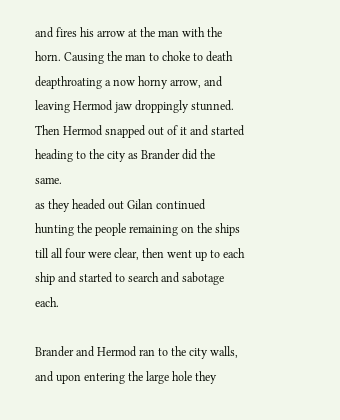and fires his arrow at the man with the horn. Causing the man to choke to death deapthroating a now horny arrow, and leaving Hermod jaw droppingly stunned. Then Hermod snapped out of it and started heading to the city as Brander did the same.
as they headed out Gilan continued hunting the people remaining on the ships till all four were clear, then went up to each ship and started to search and sabotage each.

Brander and Hermod ran to the city walls, and upon entering the large hole they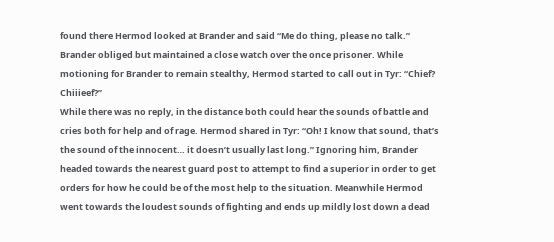found there Hermod looked at Brander and said “Me do thing, please no talk.”
Brander obliged but maintained a close watch over the once prisoner. While motioning for Brander to remain stealthy, Hermod started to call out in Tyr: “Chief? Chiiieef?”
While there was no reply, in the distance both could hear the sounds of battle and cries both for help and of rage. Hermod shared in Tyr: “Oh! I know that sound, that’s the sound of the innocent… it doesn’t usually last long.” Ignoring him, Brander headed towards the nearest guard post to attempt to find a superior in order to get orders for how he could be of the most help to the situation. Meanwhile Hermod went towards the loudest sounds of fighting and ends up mildly lost down a dead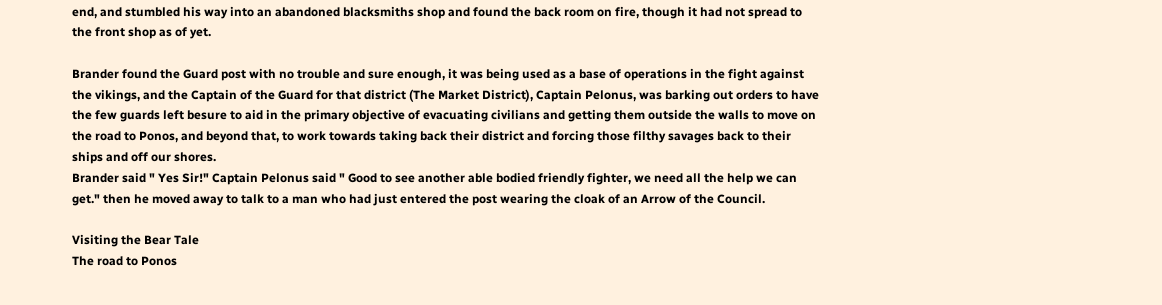end, and stumbled his way into an abandoned blacksmiths shop and found the back room on fire, though it had not spread to the front shop as of yet.

Brander found the Guard post with no trouble and sure enough, it was being used as a base of operations in the fight against the vikings, and the Captain of the Guard for that district (The Market District), Captain Pelonus, was barking out orders to have the few guards left besure to aid in the primary objective of evacuating civilians and getting them outside the walls to move on the road to Ponos, and beyond that, to work towards taking back their district and forcing those filthy savages back to their ships and off our shores.
Brander said " Yes Sir!" Captain Pelonus said " Good to see another able bodied friendly fighter, we need all the help we can get." then he moved away to talk to a man who had just entered the post wearing the cloak of an Arrow of the Council.

Visiting the Bear Tale
The road to Ponos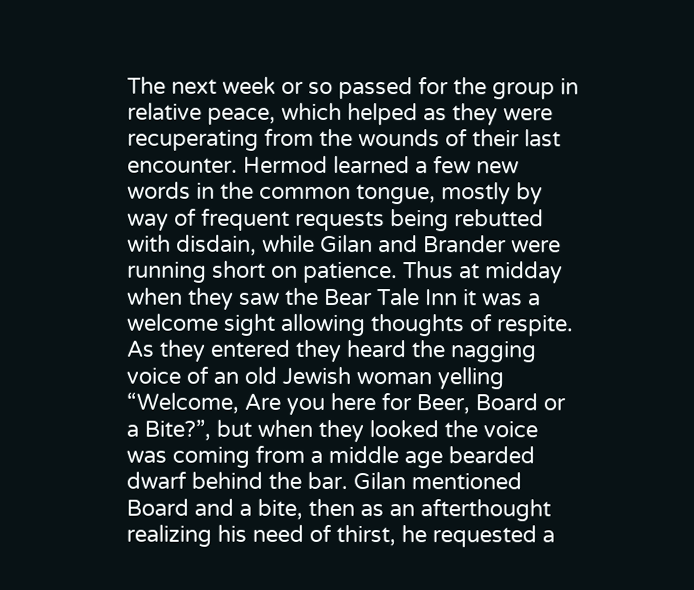The next week or so passed for the group in relative peace, which helped as they were recuperating from the wounds of their last encounter. Hermod learned a few new words in the common tongue, mostly by way of frequent requests being rebutted with disdain, while Gilan and Brander were running short on patience. Thus at midday when they saw the Bear Tale Inn it was a welcome sight allowing thoughts of respite. As they entered they heard the nagging voice of an old Jewish woman yelling “Welcome, Are you here for Beer, Board or a Bite?”, but when they looked the voice was coming from a middle age bearded dwarf behind the bar. Gilan mentioned Board and a bite, then as an afterthought realizing his need of thirst, he requested a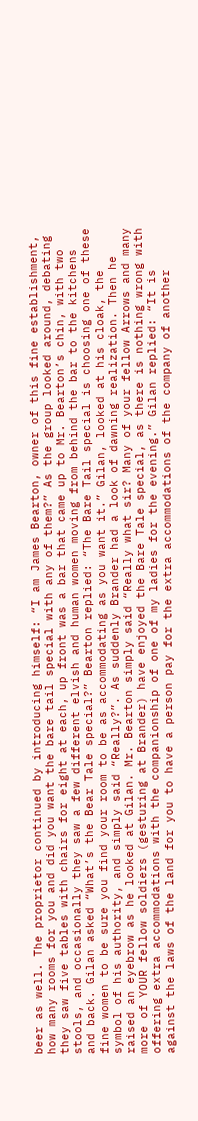beer as well. The proprietor continued by introducing himself: “I am James Bearton, owner of this fine establishment, how many rooms for you and did you want the bare tail special with any of them?” As the group looked around, debating they saw five tables with chairs for eight at each, up front was a bar that came up to Mr. Bearton’s chin, with two stools, and occasionally they saw a few different elvish and human women moving from behind the bar to the kitchens and back. Gilan asked “What’s the Bear Tale special?” Bearton replied: “The Bare Tail special is choosing one of these fine women to be sure you find your room to be as accommodating as you want it.” Gilan, looked at his cloak, the symbol of his authority, and simply said “Really?”. As suddenly Brander had a look of dawning realization. Then he raised an eyebrow as he looked at Gilan. Mr. Bearton simply said “Really what sir? Many of your fellow Arrows and many more of YOUR fellow soldiers (gesturing at Brander) have enjoyed the Bare Tale special, as there is nothing wrong with offering extra accommodations with the companionship of one of my ladies for the evening.” Gilan replied: “It is against the laws of the land for you to have a person pay for the extra accommodations of the company of another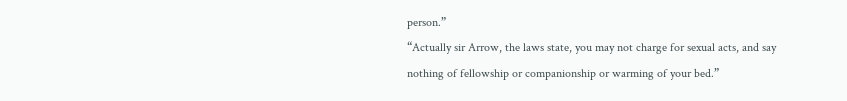person.”
“Actually sir Arrow, the laws state, you may not charge for sexual acts, and say nothing of fellowship or companionship or warming of your bed.”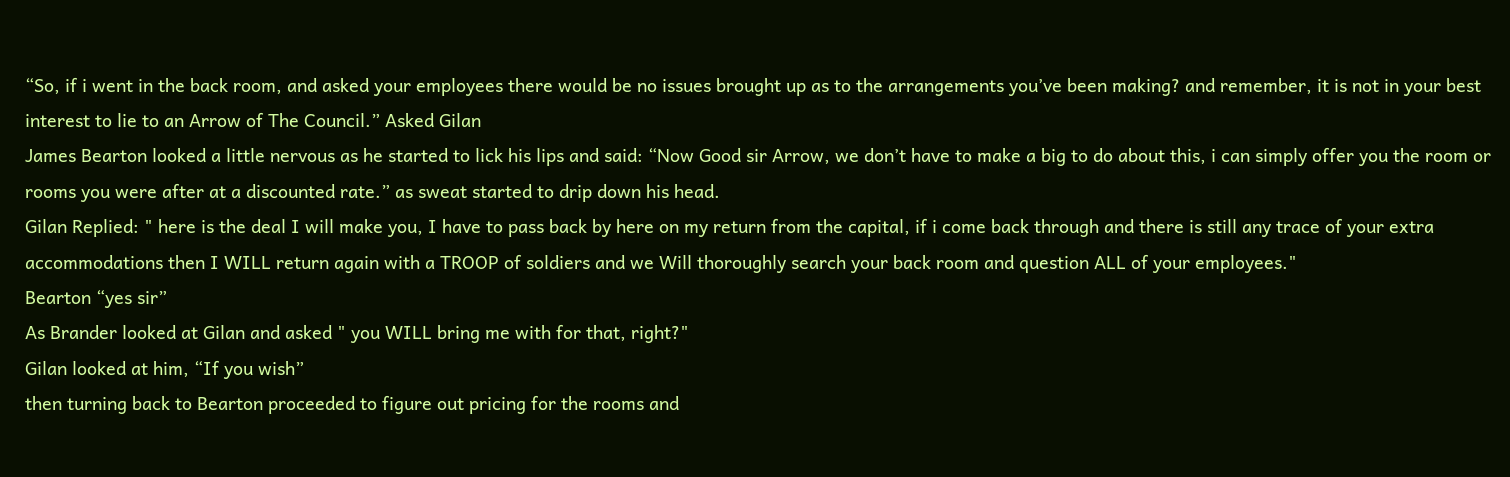“So, if i went in the back room, and asked your employees there would be no issues brought up as to the arrangements you’ve been making? and remember, it is not in your best interest to lie to an Arrow of The Council.” Asked Gilan
James Bearton looked a little nervous as he started to lick his lips and said: “Now Good sir Arrow, we don’t have to make a big to do about this, i can simply offer you the room or rooms you were after at a discounted rate.” as sweat started to drip down his head.
Gilan Replied: " here is the deal I will make you, I have to pass back by here on my return from the capital, if i come back through and there is still any trace of your extra accommodations then I WILL return again with a TROOP of soldiers and we Will thoroughly search your back room and question ALL of your employees."
Bearton “yes sir”
As Brander looked at Gilan and asked " you WILL bring me with for that, right?"
Gilan looked at him, “If you wish”
then turning back to Bearton proceeded to figure out pricing for the rooms and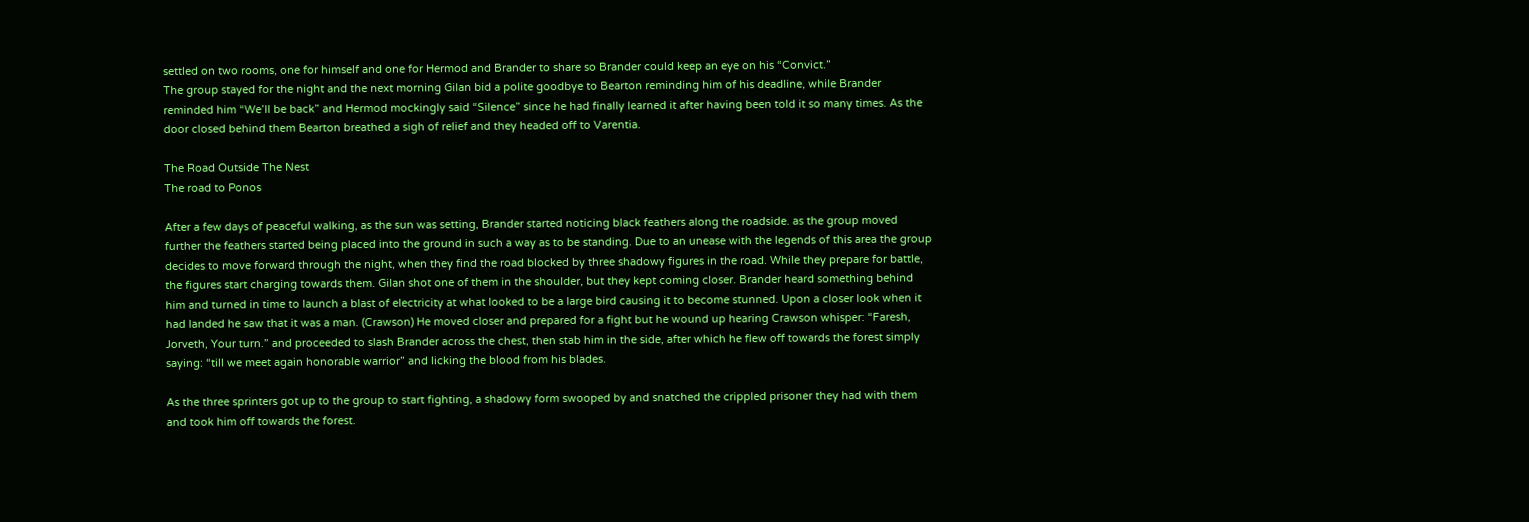settled on two rooms, one for himself and one for Hermod and Brander to share so Brander could keep an eye on his “Convict.”
The group stayed for the night and the next morning Gilan bid a polite goodbye to Bearton reminding him of his deadline, while Brander reminded him “We’ll be back” and Hermod mockingly said “Silence” since he had finally learned it after having been told it so many times. As the door closed behind them Bearton breathed a sigh of relief and they headed off to Varentia.

The Road Outside The Nest
The road to Ponos

After a few days of peaceful walking, as the sun was setting, Brander started noticing black feathers along the roadside. as the group moved further the feathers started being placed into the ground in such a way as to be standing. Due to an unease with the legends of this area the group decides to move forward through the night, when they find the road blocked by three shadowy figures in the road. While they prepare for battle, the figures start charging towards them. Gilan shot one of them in the shoulder, but they kept coming closer. Brander heard something behind him and turned in time to launch a blast of electricity at what looked to be a large bird causing it to become stunned. Upon a closer look when it had landed he saw that it was a man. (Crawson) He moved closer and prepared for a fight but he wound up hearing Crawson whisper: “Faresh, Jorveth, Your turn.” and proceeded to slash Brander across the chest, then stab him in the side, after which he flew off towards the forest simply saying: “till we meet again honorable warrior” and licking the blood from his blades.

As the three sprinters got up to the group to start fighting, a shadowy form swooped by and snatched the crippled prisoner they had with them and took him off towards the forest.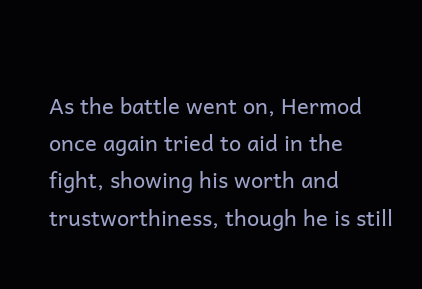As the battle went on, Hermod once again tried to aid in the fight, showing his worth and trustworthiness, though he is still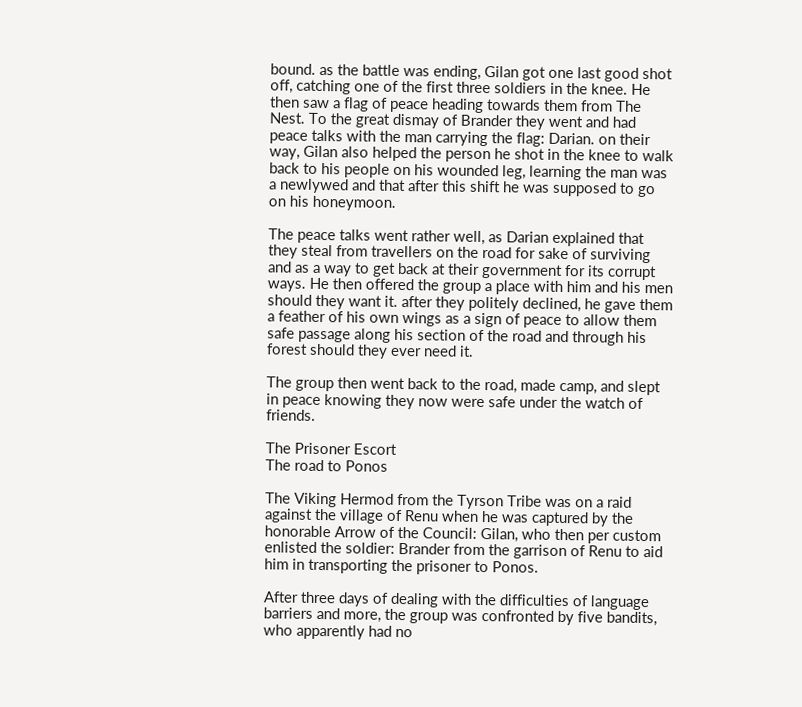bound. as the battle was ending, Gilan got one last good shot off, catching one of the first three soldiers in the knee. He then saw a flag of peace heading towards them from The Nest. To the great dismay of Brander they went and had peace talks with the man carrying the flag: Darian. on their way, Gilan also helped the person he shot in the knee to walk back to his people on his wounded leg, learning the man was a newlywed and that after this shift he was supposed to go on his honeymoon.

The peace talks went rather well, as Darian explained that they steal from travellers on the road for sake of surviving and as a way to get back at their government for its corrupt ways. He then offered the group a place with him and his men should they want it. after they politely declined, he gave them a feather of his own wings as a sign of peace to allow them safe passage along his section of the road and through his forest should they ever need it.

The group then went back to the road, made camp, and slept in peace knowing they now were safe under the watch of friends.

The Prisoner Escort
The road to Ponos

The Viking Hermod from the Tyrson Tribe was on a raid against the village of Renu when he was captured by the honorable Arrow of the Council: Gilan, who then per custom enlisted the soldier: Brander from the garrison of Renu to aid him in transporting the prisoner to Ponos.

After three days of dealing with the difficulties of language barriers and more, the group was confronted by five bandits, who apparently had no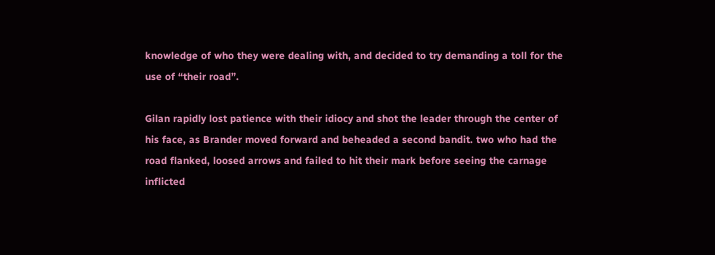knowledge of who they were dealing with, and decided to try demanding a toll for the use of “their road”.

Gilan rapidly lost patience with their idiocy and shot the leader through the center of his face, as Brander moved forward and beheaded a second bandit. two who had the road flanked, loosed arrows and failed to hit their mark before seeing the carnage inflicted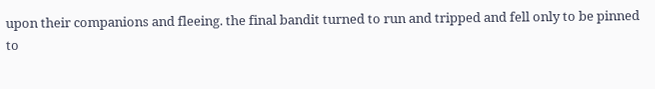upon their companions and fleeing. the final bandit turned to run and tripped and fell only to be pinned to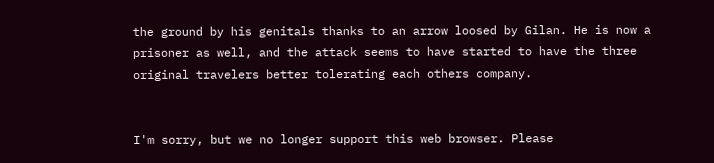the ground by his genitals thanks to an arrow loosed by Gilan. He is now a prisoner as well, and the attack seems to have started to have the three original travelers better tolerating each others company.


I'm sorry, but we no longer support this web browser. Please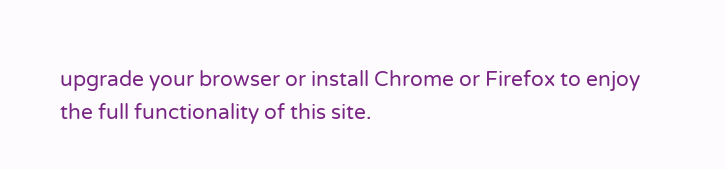upgrade your browser or install Chrome or Firefox to enjoy the full functionality of this site.